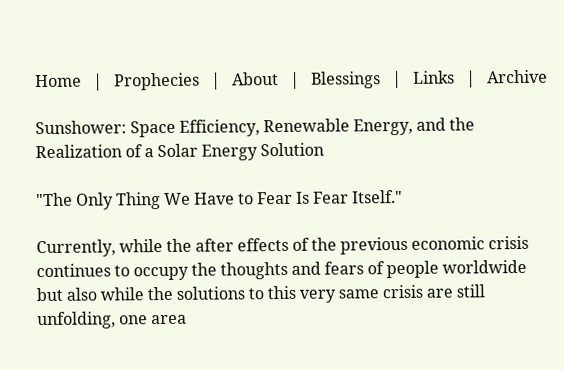Home   |   Prophecies   |   About   |   Blessings   |   Links   |   Archive

Sunshower: Space Efficiency, Renewable Energy, and the Realization of a Solar Energy Solution

"The Only Thing We Have to Fear Is Fear Itself."

Currently, while the after effects of the previous economic crisis continues to occupy the thoughts and fears of people worldwide but also while the solutions to this very same crisis are still unfolding, one area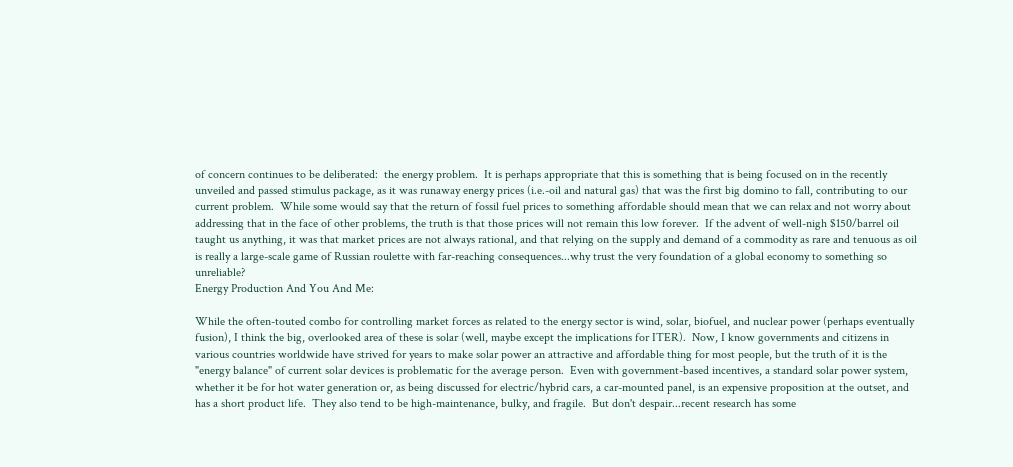of concern continues to be deliberated:  the energy problem.  It is perhaps appropriate that this is something that is being focused on in the recently unveiled and passed stimulus package, as it was runaway energy prices (i.e.-oil and natural gas) that was the first big domino to fall, contributing to our current problem.  While some would say that the return of fossil fuel prices to something affordable should mean that we can relax and not worry about addressing that in the face of other problems, the truth is that those prices will not remain this low forever.  If the advent of well-nigh $150/barrel oil taught us anything, it was that market prices are not always rational, and that relying on the supply and demand of a commodity as rare and tenuous as oil is really a large-scale game of Russian roulette with far-reaching consequences...why trust the very foundation of a global economy to something so unreliable?
Energy Production And You And Me:

While the often-touted combo for controlling market forces as related to the energy sector is wind, solar, biofuel, and nuclear power (perhaps eventually fusion), I think the big, overlooked area of these is solar (well, maybe except the implications for ITER).  Now, I know governments and citizens in various countries worldwide have strived for years to make solar power an attractive and affordable thing for most people, but the truth of it is the "energy balance" of current solar devices is problematic for the average person.  Even with government-based incentives, a standard solar power system, whether it be for hot water generation or, as being discussed for electric/hybrid cars, a car-mounted panel, is an expensive proposition at the outset, and has a short product life.  They also tend to be high-maintenance, bulky, and fragile.  But don't despair...recent research has some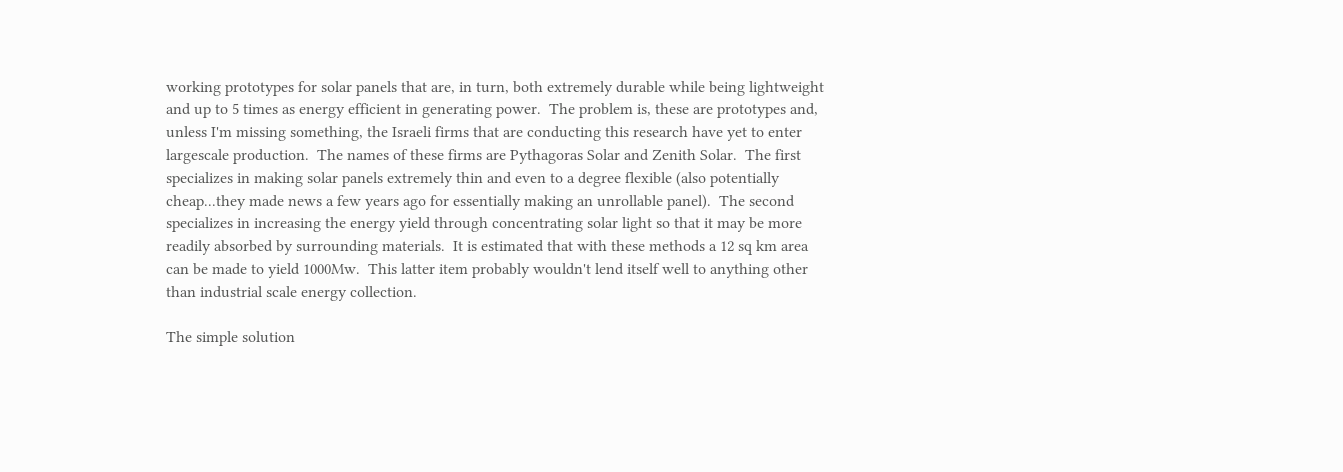working prototypes for solar panels that are, in turn, both extremely durable while being lightweight and up to 5 times as energy efficient in generating power.  The problem is, these are prototypes and, unless I'm missing something, the Israeli firms that are conducting this research have yet to enter largescale production.  The names of these firms are Pythagoras Solar and Zenith Solar.  The first specializes in making solar panels extremely thin and even to a degree flexible (also potentially cheap...they made news a few years ago for essentially making an unrollable panel).  The second specializes in increasing the energy yield through concentrating solar light so that it may be more readily absorbed by surrounding materials.  It is estimated that with these methods a 12 sq km area can be made to yield 1000Mw.  This latter item probably wouldn't lend itself well to anything other than industrial scale energy collection.

The simple solution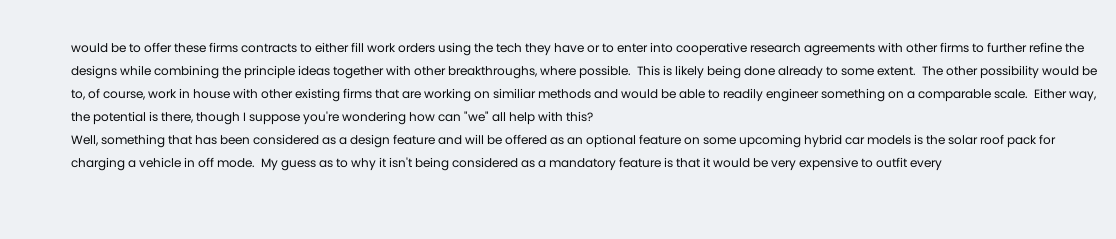would be to offer these firms contracts to either fill work orders using the tech they have or to enter into cooperative research agreements with other firms to further refine the designs while combining the principle ideas together with other breakthroughs, where possible.  This is likely being done already to some extent.  The other possibility would be to, of course, work in house with other existing firms that are working on similiar methods and would be able to readily engineer something on a comparable scale.  Either way, the potential is there, though I suppose you're wondering how can "we" all help with this?
Well, something that has been considered as a design feature and will be offered as an optional feature on some upcoming hybrid car models is the solar roof pack for charging a vehicle in off mode.  My guess as to why it isn't being considered as a mandatory feature is that it would be very expensive to outfit every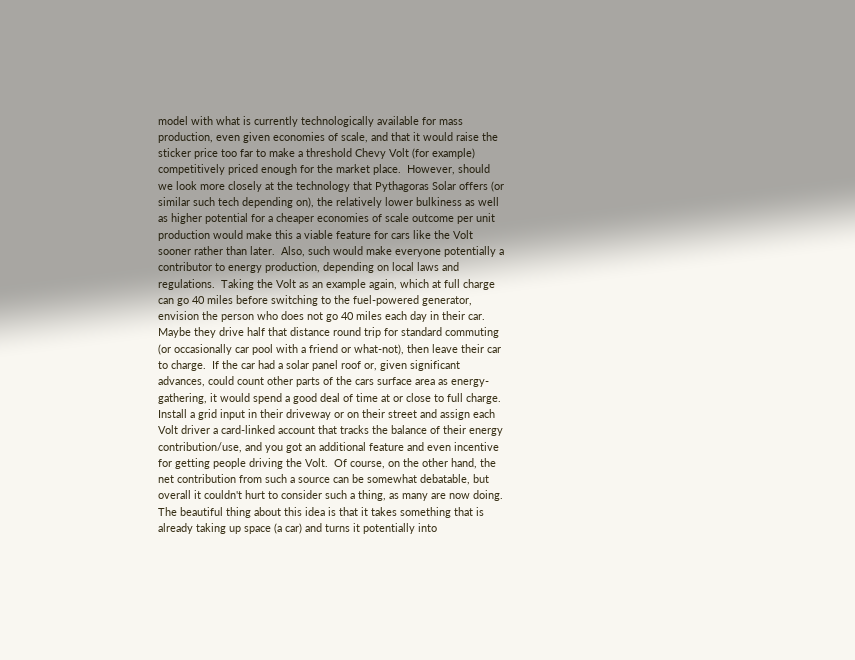model with what is currently technologically available for mass production, even given economies of scale, and that it would raise the sticker price too far to make a threshold Chevy Volt (for example) competitively priced enough for the market place.  However, should we look more closely at the technology that Pythagoras Solar offers (or similar such tech depending on), the relatively lower bulkiness as well as higher potential for a cheaper economies of scale outcome per unit production would make this a viable feature for cars like the Volt sooner rather than later.  Also, such would make everyone potentially a contributor to energy production, depending on local laws and regulations.  Taking the Volt as an example again, which at full charge can go 40 miles before switching to the fuel-powered generator, envision the person who does not go 40 miles each day in their car.  Maybe they drive half that distance round trip for standard commuting (or occasionally car pool with a friend or what-not), then leave their car to charge.  If the car had a solar panel roof or, given significant advances, could count other parts of the cars surface area as energy-gathering, it would spend a good deal of time at or close to full charge.  Install a grid input in their driveway or on their street and assign each Volt driver a card-linked account that tracks the balance of their energy contribution/use, and you got an additional feature and even incentive for getting people driving the Volt.  Of course, on the other hand, the net contribution from such a source can be somewhat debatable, but overall it couldn't hurt to consider such a thing, as many are now doing.  The beautiful thing about this idea is that it takes something that is already taking up space (a car) and turns it potentially into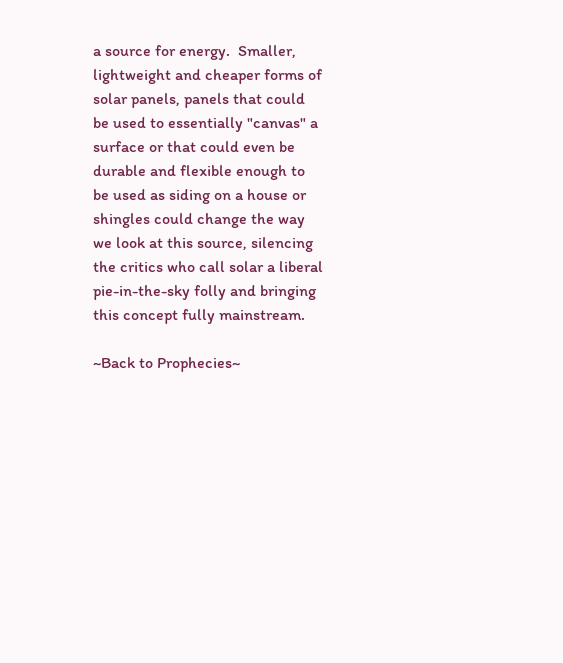a source for energy.  Smaller, lightweight and cheaper forms of solar panels, panels that could be used to essentially "canvas" a surface or that could even be durable and flexible enough to be used as siding on a house or shingles could change the way we look at this source, silencing the critics who call solar a liberal pie-in-the-sky folly and bringing this concept fully mainstream.

~Back to Prophecies~